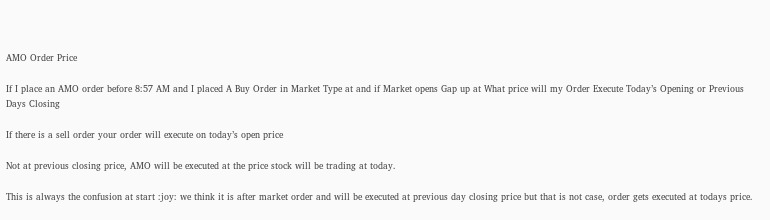AMO Order Price

If I place an AMO order before 8:57 AM and I placed A Buy Order in Market Type at and if Market opens Gap up at What price will my Order Execute Today’s Opening or Previous Days Closing

If there is a sell order your order will execute on today’s open price

Not at previous closing price, AMO will be executed at the price stock will be trading at today.

This is always the confusion at start :joy: we think it is after market order and will be executed at previous day closing price but that is not case, order gets executed at todays price.